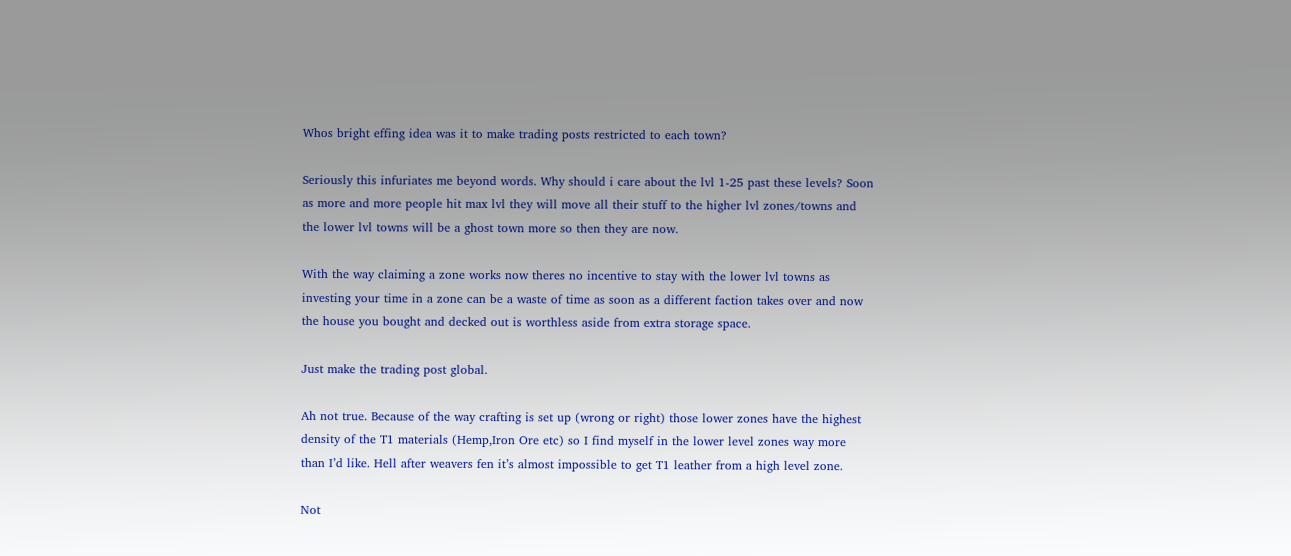Whos bright effing idea was it to make trading posts restricted to each town?

Seriously this infuriates me beyond words. Why should i care about the lvl 1-25 past these levels? Soon as more and more people hit max lvl they will move all their stuff to the higher lvl zones/towns and the lower lvl towns will be a ghost town more so then they are now.

With the way claiming a zone works now theres no incentive to stay with the lower lvl towns as investing your time in a zone can be a waste of time as soon as a different faction takes over and now the house you bought and decked out is worthless aside from extra storage space.

Just make the trading post global.

Ah not true. Because of the way crafting is set up (wrong or right) those lower zones have the highest density of the T1 materials (Hemp,Iron Ore etc) so I find myself in the lower level zones way more than I’d like. Hell after weavers fen it’s almost impossible to get T1 leather from a high level zone.

Not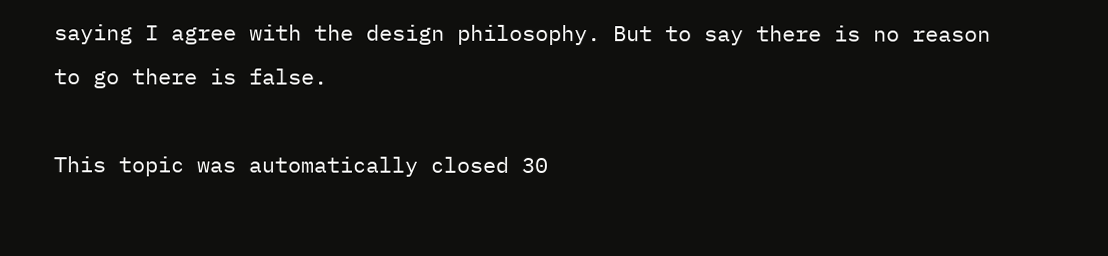saying I agree with the design philosophy. But to say there is no reason to go there is false.

This topic was automatically closed 30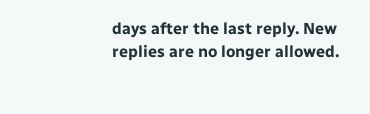days after the last reply. New replies are no longer allowed.